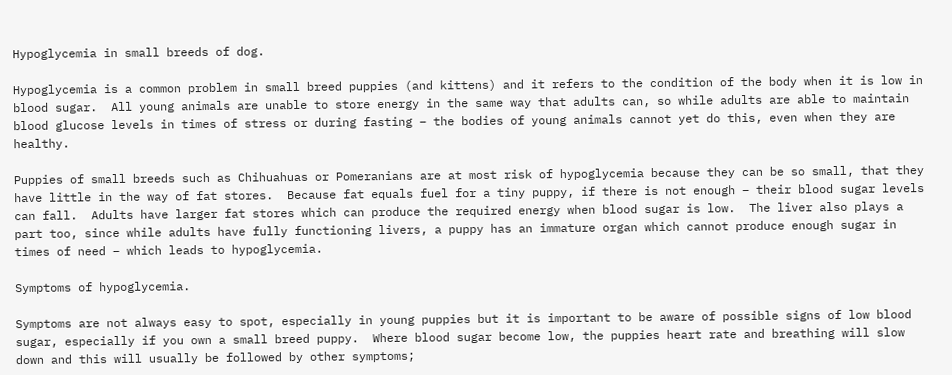Hypoglycemia in small breeds of dog.

Hypoglycemia is a common problem in small breed puppies (and kittens) and it refers to the condition of the body when it is low in blood sugar.  All young animals are unable to store energy in the same way that adults can, so while adults are able to maintain blood glucose levels in times of stress or during fasting – the bodies of young animals cannot yet do this, even when they are healthy.

Puppies of small breeds such as Chihuahuas or Pomeranians are at most risk of hypoglycemia because they can be so small, that they have little in the way of fat stores.  Because fat equals fuel for a tiny puppy, if there is not enough – their blood sugar levels can fall.  Adults have larger fat stores which can produce the required energy when blood sugar is low.  The liver also plays a part too, since while adults have fully functioning livers, a puppy has an immature organ which cannot produce enough sugar in times of need – which leads to hypoglycemia.

Symptoms of hypoglycemia.

Symptoms are not always easy to spot, especially in young puppies but it is important to be aware of possible signs of low blood sugar, especially if you own a small breed puppy.  Where blood sugar become low, the puppies heart rate and breathing will slow down and this will usually be followed by other symptoms;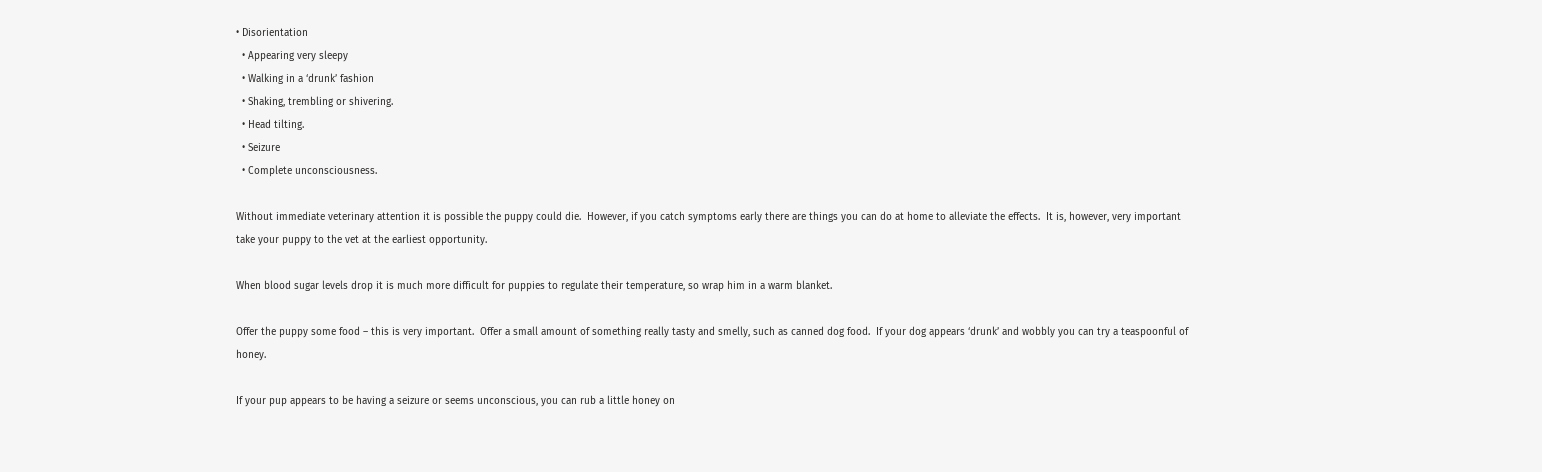• Disorientation
  • Appearing very sleepy
  • Walking in a ‘drunk’ fashion
  • Shaking, trembling or shivering.
  • Head tilting.
  • Seizure
  • Complete unconsciousness.

Without immediate veterinary attention it is possible the puppy could die.  However, if you catch symptoms early there are things you can do at home to alleviate the effects.  It is, however, very important take your puppy to the vet at the earliest opportunity.

When blood sugar levels drop it is much more difficult for puppies to regulate their temperature, so wrap him in a warm blanket.

Offer the puppy some food – this is very important.  Offer a small amount of something really tasty and smelly, such as canned dog food.  If your dog appears ‘drunk’ and wobbly you can try a teaspoonful of honey.

If your pup appears to be having a seizure or seems unconscious, you can rub a little honey on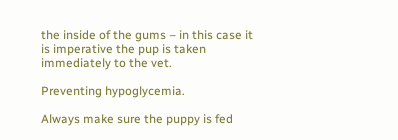the inside of the gums – in this case it is imperative the pup is taken immediately to the vet.

Preventing hypoglycemia.

Always make sure the puppy is fed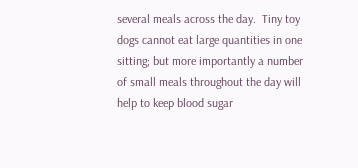several meals across the day.  Tiny toy dogs cannot eat large quantities in one sitting; but more importantly a number of small meals throughout the day will help to keep blood sugar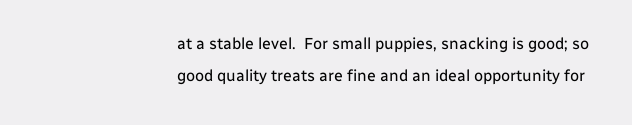at a stable level.  For small puppies, snacking is good; so good quality treats are fine and an ideal opportunity for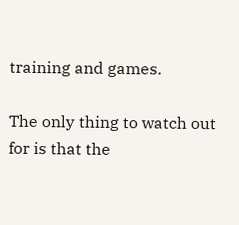training and games.

The only thing to watch out for is that the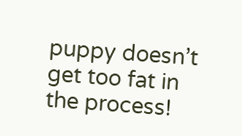puppy doesn’t get too fat in the process!